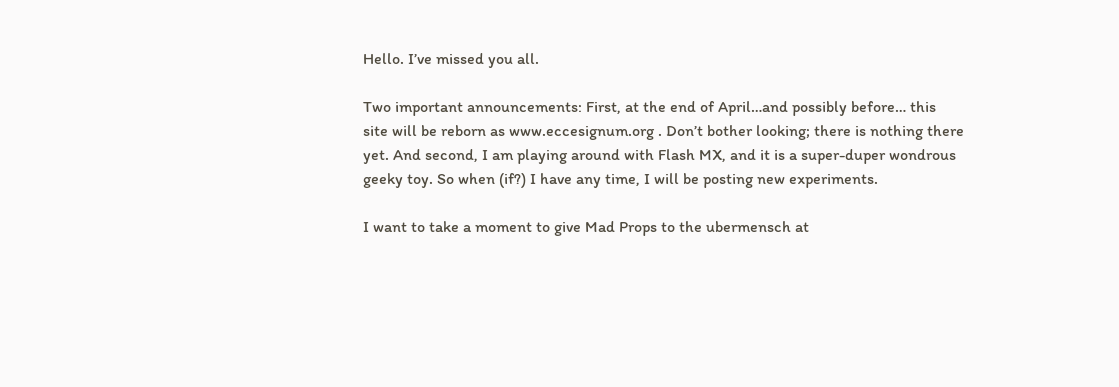Hello. I’ve missed you all.

Two important announcements: First, at the end of April…and possibly before… this site will be reborn as www.eccesignum.org . Don’t bother looking; there is nothing there yet. And second, I am playing around with Flash MX, and it is a super-duper wondrous geeky toy. So when (if?) I have any time, I will be posting new experiments.

I want to take a moment to give Mad Props to the ubermensch at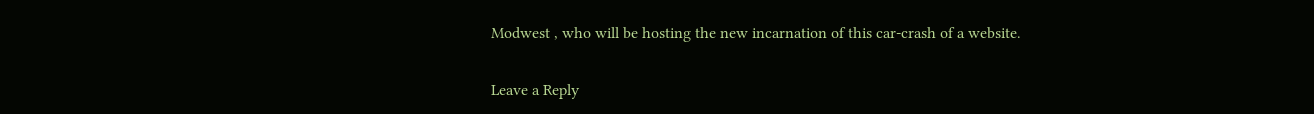Modwest , who will be hosting the new incarnation of this car-crash of a website.

Leave a Reply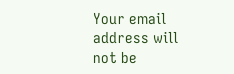Your email address will not be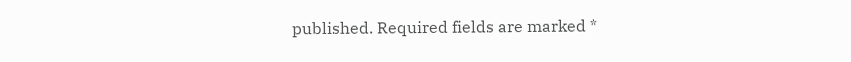published. Required fields are marked *